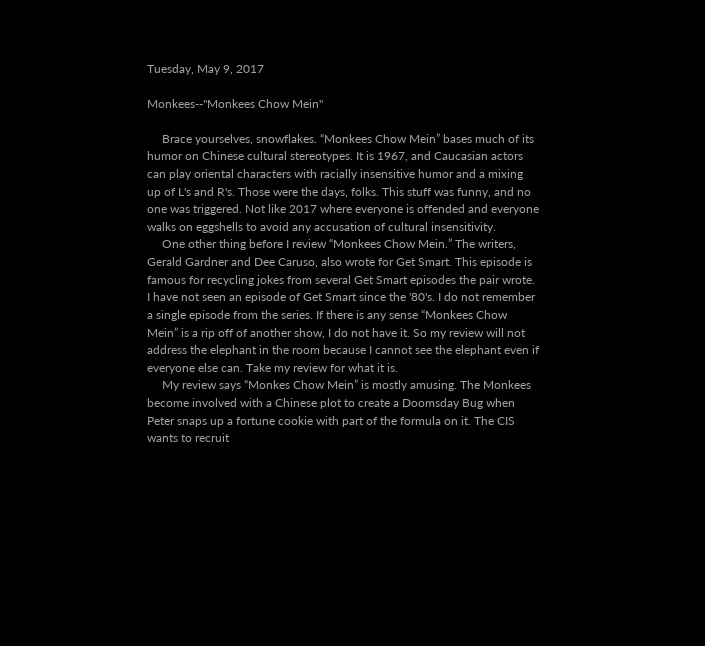Tuesday, May 9, 2017

Monkees--"Monkees Chow Mein"

     Brace yourselves, snowflakes. “Monkees Chow Mein” bases much of its humor on Chinese cultural stereotypes. It is 1967, and Caucasian actors can play oriental characters with racially insensitive humor and a mixing up of L's and R's. Those were the days, folks. This stuff was funny, and no one was triggered. Not like 2017 where everyone is offended and everyone walks on eggshells to avoid any accusation of cultural insensitivity.
     One other thing before I review “Monkees Chow Mein.” The writers, Gerald Gardner and Dee Caruso, also wrote for Get Smart. This episode is famous for recycling jokes from several Get Smart episodes the pair wrote. I have not seen an episode of Get Smart since the '80's. I do not remember a single episode from the series. If there is any sense “Monkees Chow Mein” is a rip off of another show, I do not have it. So my review will not address the elephant in the room because I cannot see the elephant even if everyone else can. Take my review for what it is.
     My review says “Monkes Chow Mein” is mostly amusing. The Monkees become involved with a Chinese plot to create a Doomsday Bug when Peter snaps up a fortune cookie with part of the formula on it. The CIS wants to recruit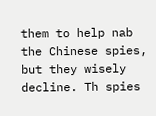them to help nab the Chinese spies, but they wisely decline. Th spies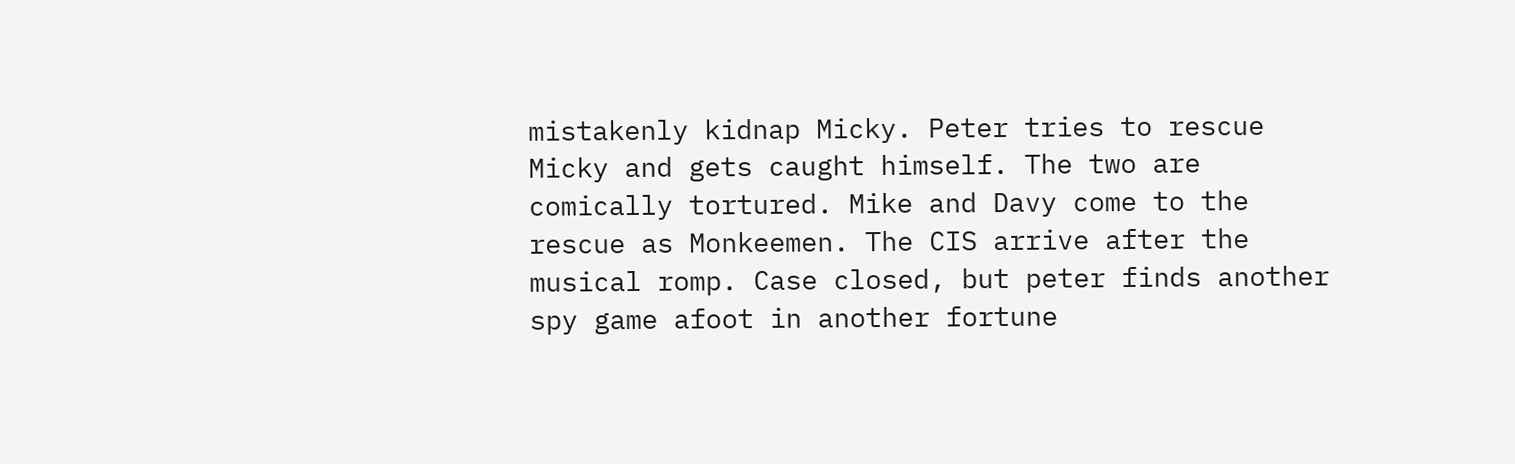mistakenly kidnap Micky. Peter tries to rescue Micky and gets caught himself. The two are comically tortured. Mike and Davy come to the rescue as Monkeemen. The CIS arrive after the musical romp. Case closed, but peter finds another spy game afoot in another fortune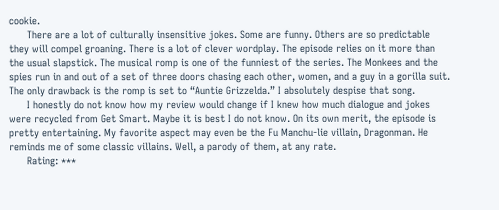cookie.
      There are a lot of culturally insensitive jokes. Some are funny. Others are so predictable they will compel groaning. There is a lot of clever wordplay. The episode relies on it more than the usual slapstick. The musical romp is one of the funniest of the series. The Monkees and the spies run in and out of a set of three doors chasing each other, women, and a guy in a gorilla suit. The only drawback is the romp is set to “Auntie Grizzelda.” I absolutely despise that song.
      I honestly do not know how my review would change if I knew how much dialogue and jokes were recycled from Get Smart. Maybe it is best I do not know. On its own merit, the episode is pretty entertaining. My favorite aspect may even be the Fu Manchu-lie villain, Dragonman. He reminds me of some classic villains. Well, a parody of them, at any rate.
      Rating: ***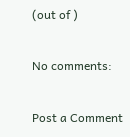(out of )

No comments:

Post a Comment